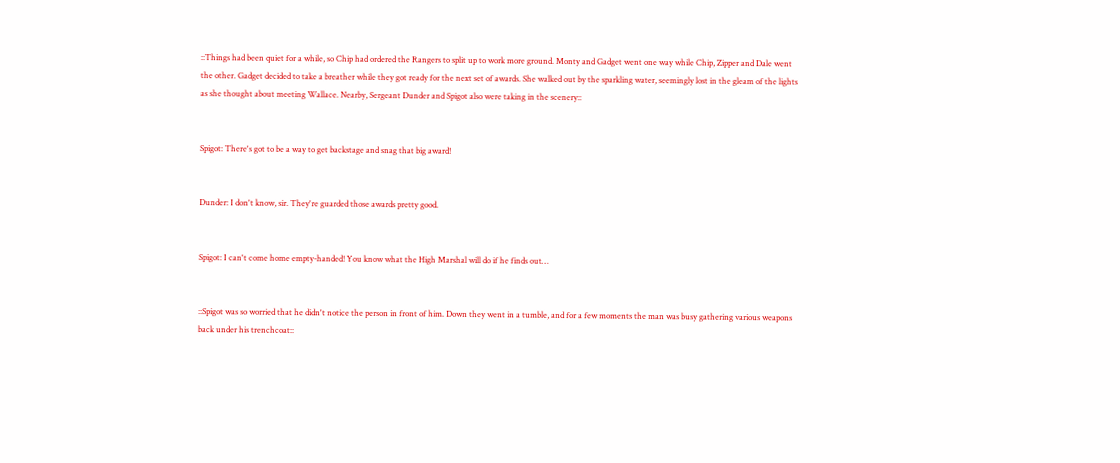::Things had been quiet for a while, so Chip had ordered the Rangers to split up to work more ground. Monty and Gadget went one way while Chip, Zipper and Dale went the other. Gadget decided to take a breather while they got ready for the next set of awards. She walked out by the sparkling water, seemingly lost in the gleam of the lights as she thought about meeting Wallace. Nearby, Sergeant Dunder and Spigot also were taking in the scenery::


Spigot: There's got to be a way to get backstage and snag that big award!


Dunder: I don't know, sir. They're guarded those awards pretty good.


Spigot: I can't come home empty-handed! You know what the High Marshal will do if he finds out…


::Spigot was so worried that he didn't notice the person in front of him. Down they went in a tumble, and for a few moments the man was busy gathering various weapons back under his trenchcoat::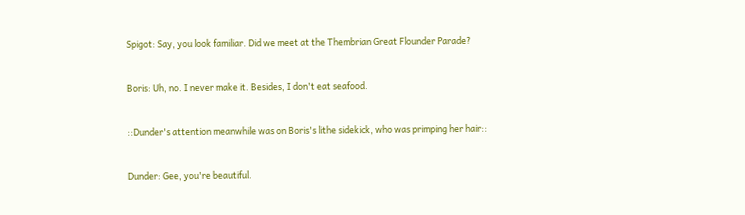Spigot: Say, you look familiar. Did we meet at the Thembrian Great Flounder Parade?


Boris: Uh, no. I never make it. Besides, I don't eat seafood.


::Dunder's attention meanwhile was on Boris's lithe sidekick, who was primping her hair::


Dunder: Gee, you're beautiful.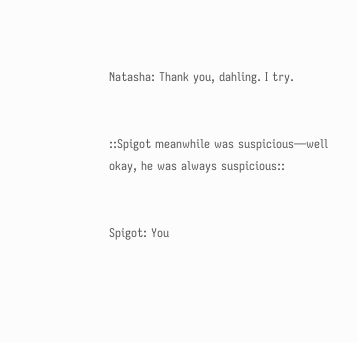Natasha: Thank you, dahling. I try.


::Spigot meanwhile was suspicious—well okay, he was always suspicious::


Spigot: You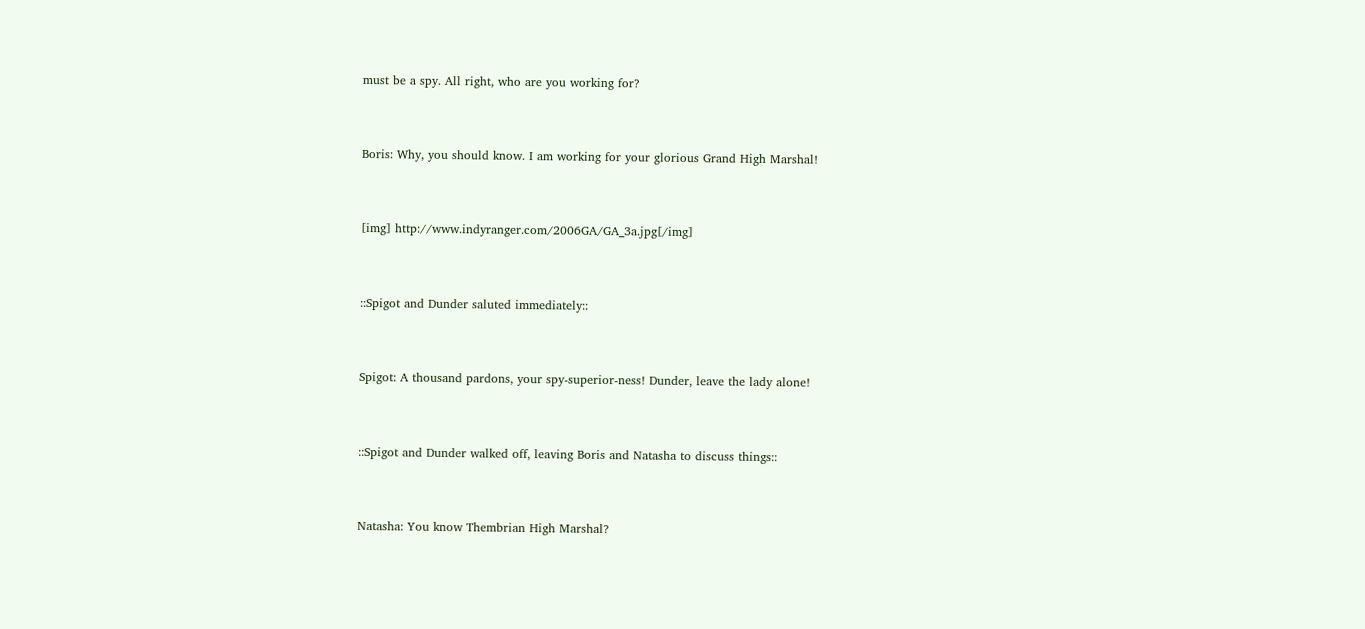must be a spy. All right, who are you working for?


Boris: Why, you should know. I am working for your glorious Grand High Marshal!


[img] http://www.indyranger.com/2006GA/GA_3a.jpg[/img]


::Spigot and Dunder saluted immediately::


Spigot: A thousand pardons, your spy-superior-ness! Dunder, leave the lady alone!


::Spigot and Dunder walked off, leaving Boris and Natasha to discuss things::


Natasha: You know Thembrian High Marshal?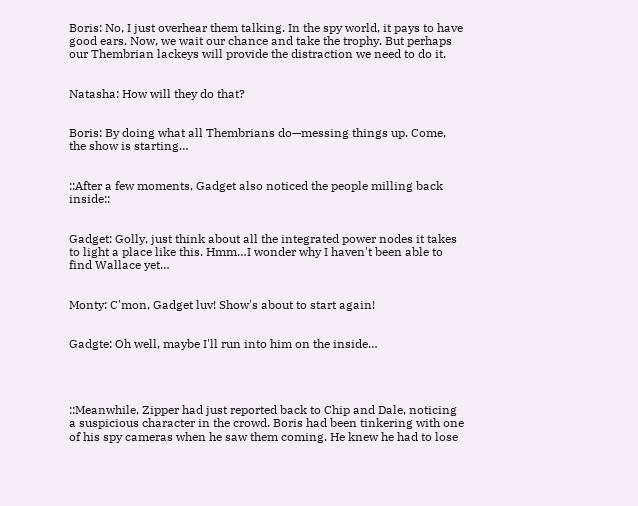Boris: No, I just overhear them talking. In the spy world, it pays to have good ears. Now, we wait our chance and take the trophy. But perhaps our Thembrian lackeys will provide the distraction we need to do it.


Natasha: How will they do that?


Boris: By doing what all Thembrians do—messing things up. Come, the show is starting…


::After a few moments, Gadget also noticed the people milling back inside::


Gadget: Golly, just think about all the integrated power nodes it takes to light a place like this. Hmm…I wonder why I haven't been able to find Wallace yet…


Monty: C'mon, Gadget luv! Show's about to start again!


Gadgte: Oh well, maybe I'll run into him on the inside…




::Meanwhile, Zipper had just reported back to Chip and Dale, noticing a suspicious character in the crowd. Boris had been tinkering with one of his spy cameras when he saw them coming. He knew he had to lose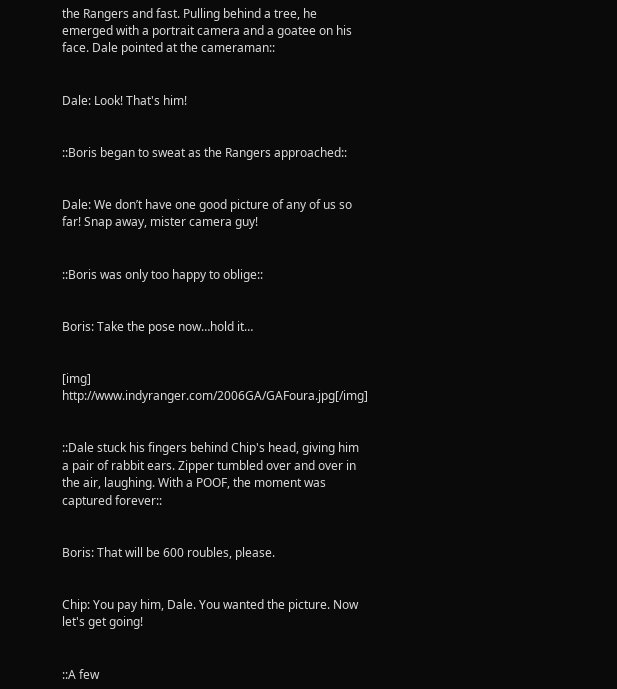the Rangers and fast. Pulling behind a tree, he emerged with a portrait camera and a goatee on his face. Dale pointed at the cameraman::


Dale: Look! That's him!


::Boris began to sweat as the Rangers approached::


Dale: We don’t have one good picture of any of us so far! Snap away, mister camera guy!


::Boris was only too happy to oblige::


Boris: Take the pose now…hold it…


[img] http://www.indyranger.com/2006GA/GAFoura.jpg[/img]


::Dale stuck his fingers behind Chip's head, giving him a pair of rabbit ears. Zipper tumbled over and over in the air, laughing. With a POOF, the moment was captured forever::


Boris: That will be 600 roubles, please.


Chip: You pay him, Dale. You wanted the picture. Now let's get going!


::A few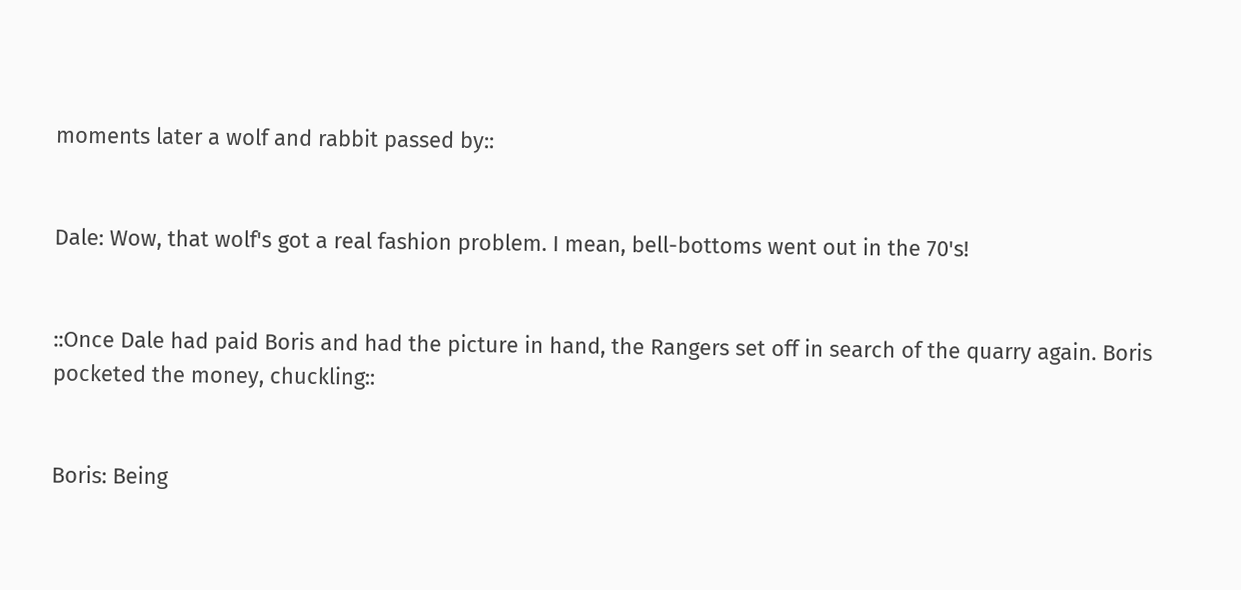moments later a wolf and rabbit passed by::


Dale: Wow, that wolf's got a real fashion problem. I mean, bell-bottoms went out in the 70's!


::Once Dale had paid Boris and had the picture in hand, the Rangers set off in search of the quarry again. Boris pocketed the money, chuckling::


Boris: Being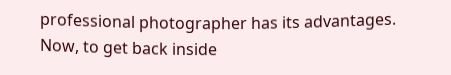professional photographer has its advantages. Now, to get back inside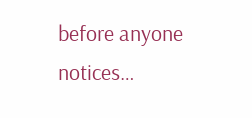before anyone notices…